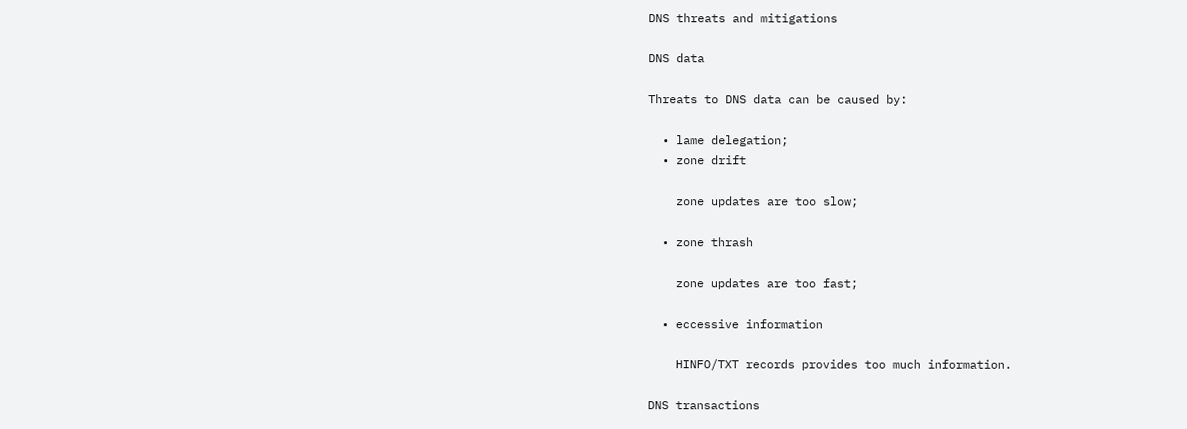DNS threats and mitigations

DNS data

Threats to DNS data can be caused by:

  • lame delegation;
  • zone drift

    zone updates are too slow;

  • zone thrash

    zone updates are too fast;

  • eccessive information

    HINFO/TXT records provides too much information.

DNS transactions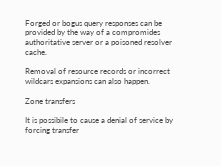Forged or bogus query responses can be provided by the way of a compromides authoritative server or a poisoned resolver cache.

Removal of resource records or incorrect wildcars expansions can also happen.

Zone transfers

It is possibile to cause a denial of service by forcing transfer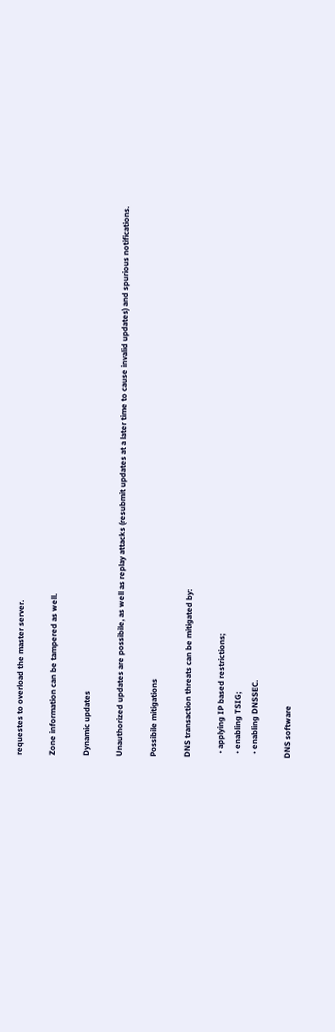requestes to overload the master server.

Zone information can be tampered as well.

Dynamic updates

Unauthorized updates are possibile, as well as replay attacks (resubmit updates at a later time to cause invalid updates) and spurious notifications.

Possibile mitigations

DNS transaction threats can be mitigated by:

  • applying IP based restrictions;
  • enabling TSIG;
  • enabling DNSSEC.

DNS software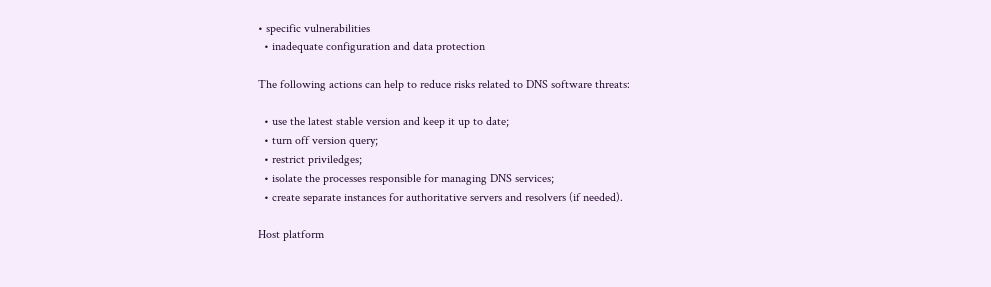• specific vulnerabilities
  • inadequate configuration and data protection

The following actions can help to reduce risks related to DNS software threats:

  • use the latest stable version and keep it up to date;
  • turn off version query;
  • restrict priviledges;
  • isolate the processes responsible for managing DNS services;
  • create separate instances for authoritative servers and resolvers (if needed).

Host platform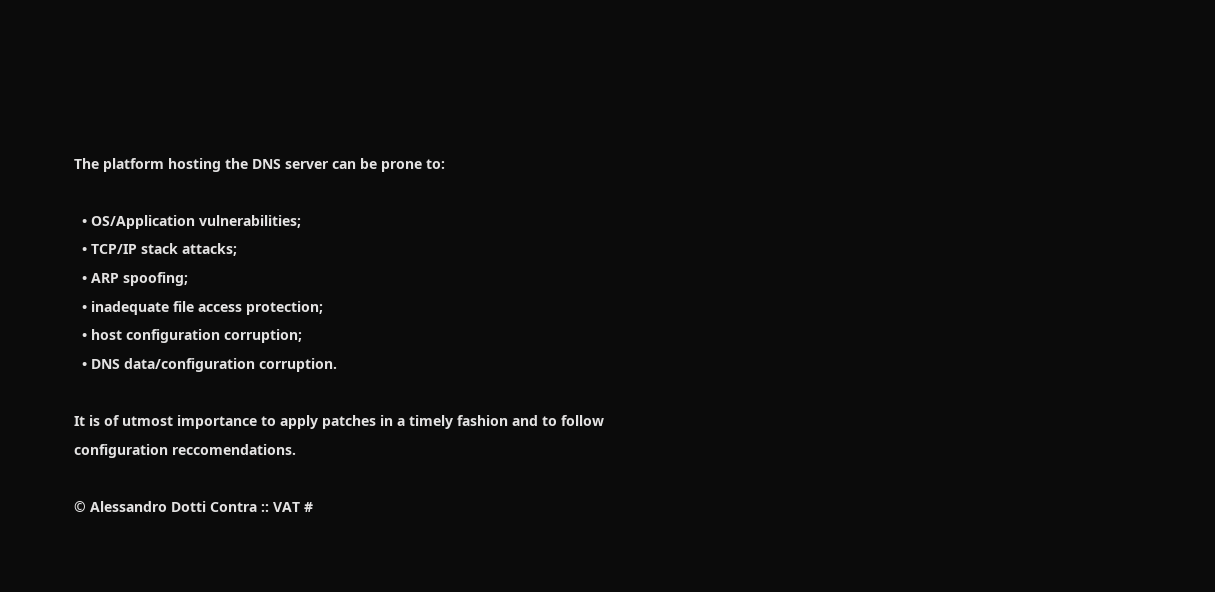The platform hosting the DNS server can be prone to:

  • OS/Application vulnerabilities;
  • TCP/IP stack attacks;
  • ARP spoofing;
  • inadequate file access protection;
  • host configuration corruption;
  • DNS data/configuration corruption.

It is of utmost importance to apply patches in a timely fashion and to follow configuration reccomendations.

© Alessandro Dotti Contra :: VAT #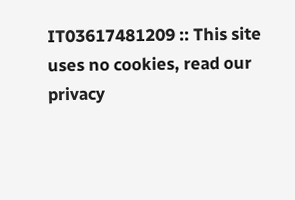IT03617481209 :: This site uses no cookies, read our privacy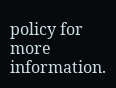policy for more information.